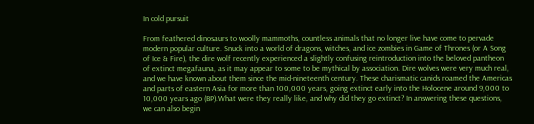In cold pursuit

From feathered dinosaurs to woolly mammoths, countless animals that no longer live have come to pervade modern popular culture. Snuck into a world of dragons, witches, and ice zombies in Game of Thrones (or A Song of Ice & Fire), the dire wolf recently experienced a slightly confusing reintroduction into the beloved pantheon of extinct megafauna, as it may appear to some to be mythical by association. Dire wolves were very much real, and we have known about them since the mid-nineteenth century. These charismatic canids roamed the Americas and parts of eastern Asia for more than 100,000 years, going extinct early into the Holocene around 9,000 to 10,000 years ago (BP).What were they really like, and why did they go extinct? In answering these questions, we can also begin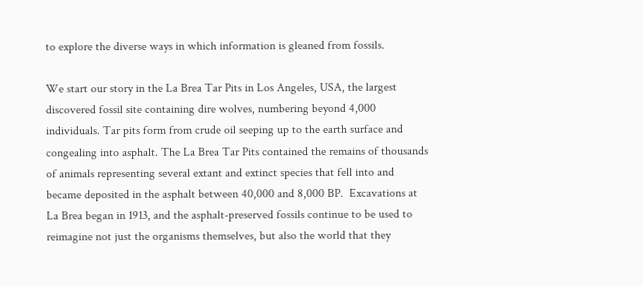to explore the diverse ways in which information is gleaned from fossils.

We start our story in the La Brea Tar Pits in Los Angeles, USA, the largest discovered fossil site containing dire wolves, numbering beyond 4,000 individuals. Tar pits form from crude oil seeping up to the earth surface and congealing into asphalt. The La Brea Tar Pits contained the remains of thousands of animals representing several extant and extinct species that fell into and became deposited in the asphalt between 40,000 and 8,000 BP.  Excavations at La Brea began in 1913, and the asphalt-preserved fossils continue to be used to reimagine not just the organisms themselves, but also the world that they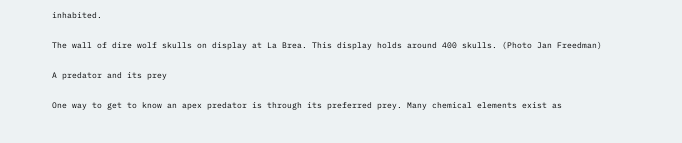inhabited.

The wall of dire wolf skulls on display at La Brea. This display holds around 400 skulls. (Photo Jan Freedman)

A predator and its prey

One way to get to know an apex predator is through its preferred prey. Many chemical elements exist as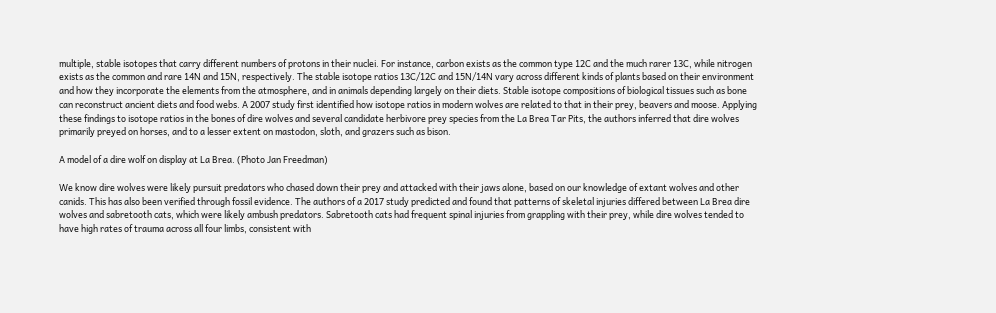multiple, stable isotopes that carry different numbers of protons in their nuclei. For instance, carbon exists as the common type 12C and the much rarer 13C, while nitrogen exists as the common and rare 14N and 15N, respectively. The stable isotope ratios 13C/12C and 15N/14N vary across different kinds of plants based on their environment and how they incorporate the elements from the atmosphere, and in animals depending largely on their diets. Stable isotope compositions of biological tissues such as bone can reconstruct ancient diets and food webs. A 2007 study first identified how isotope ratios in modern wolves are related to that in their prey, beavers and moose. Applying these findings to isotope ratios in the bones of dire wolves and several candidate herbivore prey species from the La Brea Tar Pits, the authors inferred that dire wolves primarily preyed on horses, and to a lesser extent on mastodon, sloth, and grazers such as bison.

A model of a dire wolf on display at La Brea. (Photo Jan Freedman)

We know dire wolves were likely pursuit predators who chased down their prey and attacked with their jaws alone, based on our knowledge of extant wolves and other canids. This has also been verified through fossil evidence. The authors of a 2017 study predicted and found that patterns of skeletal injuries differed between La Brea dire wolves and sabretooth cats, which were likely ambush predators. Sabretooth cats had frequent spinal injuries from grappling with their prey, while dire wolves tended to have high rates of trauma across all four limbs, consistent with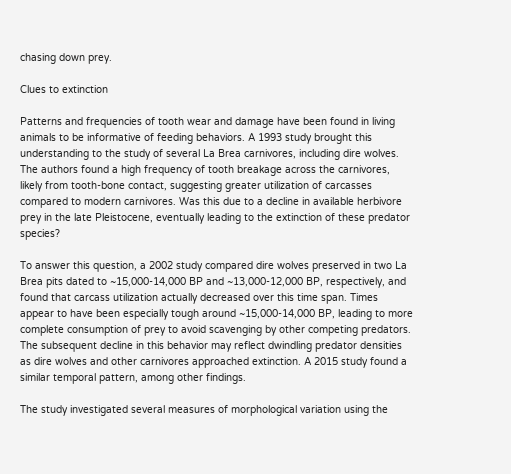chasing down prey.

Clues to extinction

Patterns and frequencies of tooth wear and damage have been found in living animals to be informative of feeding behaviors. A 1993 study brought this understanding to the study of several La Brea carnivores, including dire wolves. The authors found a high frequency of tooth breakage across the carnivores, likely from tooth-bone contact, suggesting greater utilization of carcasses compared to modern carnivores. Was this due to a decline in available herbivore prey in the late Pleistocene, eventually leading to the extinction of these predator species?

To answer this question, a 2002 study compared dire wolves preserved in two La Brea pits dated to ~15,000-14,000 BP and ~13,000-12,000 BP, respectively, and found that carcass utilization actually decreased over this time span. Times appear to have been especially tough around ~15,000-14,000 BP, leading to more complete consumption of prey to avoid scavenging by other competing predators. The subsequent decline in this behavior may reflect dwindling predator densities as dire wolves and other carnivores approached extinction. A 2015 study found a similar temporal pattern, among other findings.

The study investigated several measures of morphological variation using the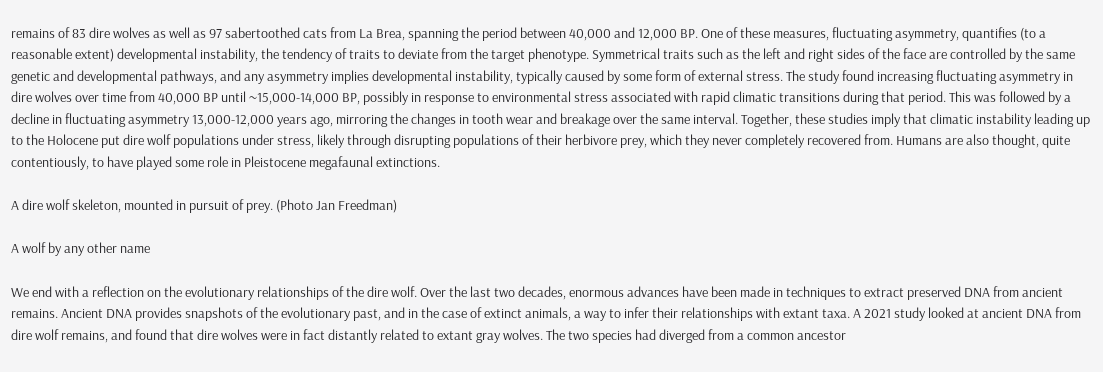remains of 83 dire wolves as well as 97 sabertoothed cats from La Brea, spanning the period between 40,000 and 12,000 BP. One of these measures, fluctuating asymmetry, quantifies (to a reasonable extent) developmental instability, the tendency of traits to deviate from the target phenotype. Symmetrical traits such as the left and right sides of the face are controlled by the same genetic and developmental pathways, and any asymmetry implies developmental instability, typically caused by some form of external stress. The study found increasing fluctuating asymmetry in dire wolves over time from 40,000 BP until ~15,000-14,000 BP, possibly in response to environmental stress associated with rapid climatic transitions during that period. This was followed by a decline in fluctuating asymmetry 13,000-12,000 years ago, mirroring the changes in tooth wear and breakage over the same interval. Together, these studies imply that climatic instability leading up to the Holocene put dire wolf populations under stress, likely through disrupting populations of their herbivore prey, which they never completely recovered from. Humans are also thought, quite contentiously, to have played some role in Pleistocene megafaunal extinctions.

A dire wolf skeleton, mounted in pursuit of prey. (Photo Jan Freedman)

A wolf by any other name

We end with a reflection on the evolutionary relationships of the dire wolf. Over the last two decades, enormous advances have been made in techniques to extract preserved DNA from ancient remains. Ancient DNA provides snapshots of the evolutionary past, and in the case of extinct animals, a way to infer their relationships with extant taxa. A 2021 study looked at ancient DNA from dire wolf remains, and found that dire wolves were in fact distantly related to extant gray wolves. The two species had diverged from a common ancestor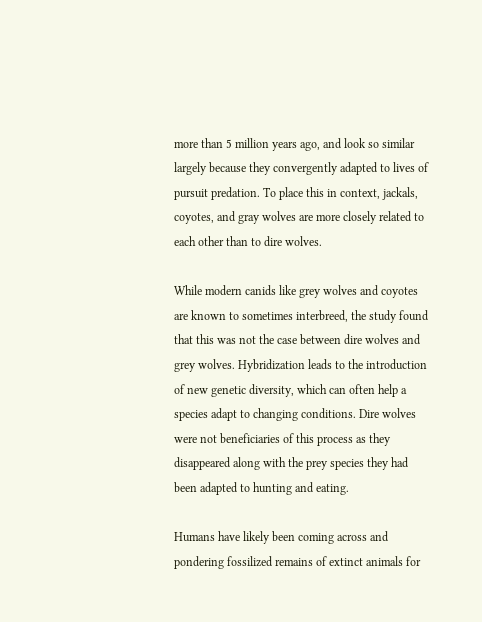more than 5 million years ago, and look so similar largely because they convergently adapted to lives of pursuit predation. To place this in context, jackals, coyotes, and gray wolves are more closely related to each other than to dire wolves.

While modern canids like grey wolves and coyotes are known to sometimes interbreed, the study found that this was not the case between dire wolves and grey wolves. Hybridization leads to the introduction of new genetic diversity, which can often help a species adapt to changing conditions. Dire wolves were not beneficiaries of this process as they disappeared along with the prey species they had been adapted to hunting and eating.

Humans have likely been coming across and pondering fossilized remains of extinct animals for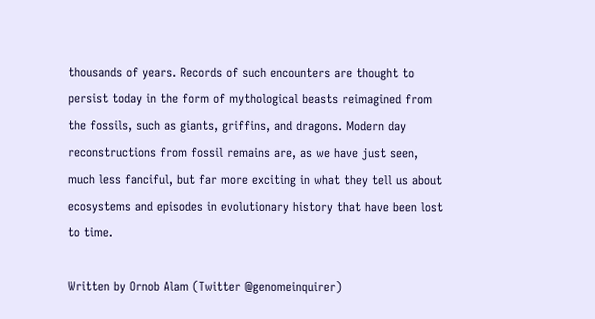thousands of years. Records of such encounters are thought to persist today in the form of mythological beasts reimagined from the fossils, such as giants, griffins, and dragons. Modern day reconstructions from fossil remains are, as we have just seen, much less fanciful, but far more exciting in what they tell us about ecosystems and episodes in evolutionary history that have been lost to time.

Written by Ornob Alam (Twitter @genomeinquirer)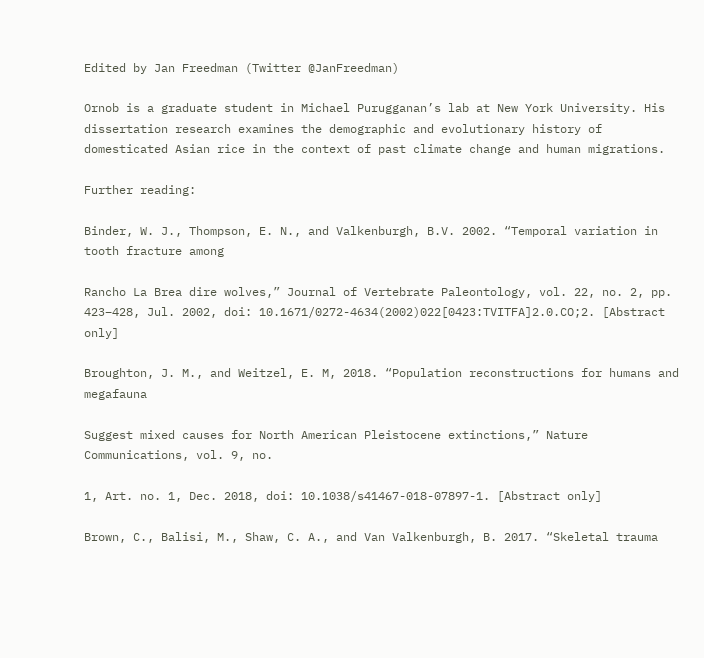Edited by Jan Freedman (Twitter @JanFreedman)

Ornob is a graduate student in Michael Purugganan’s lab at New York University. His dissertation research examines the demographic and evolutionary history of domesticated Asian rice in the context of past climate change and human migrations.

Further reading:

Binder, W. J., Thompson, E. N., and Valkenburgh, B.V. 2002. “Temporal variation in tooth fracture among

Rancho La Brea dire wolves,” Journal of Vertebrate Paleontology, vol. 22, no. 2, pp. 423–428, Jul. 2002, doi: 10.1671/0272-4634(2002)022[0423:TVITFA]2.0.CO;2. [Abstract only]

Broughton, J. M., and Weitzel, E. M, 2018. “Population reconstructions for humans and megafauna

Suggest mixed causes for North American Pleistocene extinctions,” Nature Communications, vol. 9, no.

1, Art. no. 1, Dec. 2018, doi: 10.1038/s41467-018-07897-1. [Abstract only]

Brown, C., Balisi, M., Shaw, C. A., and Van Valkenburgh, B. 2017. “Skeletal trauma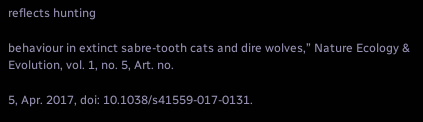reflects hunting

behaviour in extinct sabre-tooth cats and dire wolves,” Nature Ecology & Evolution, vol. 1, no. 5, Art. no.

5, Apr. 2017, doi: 10.1038/s41559-017-0131.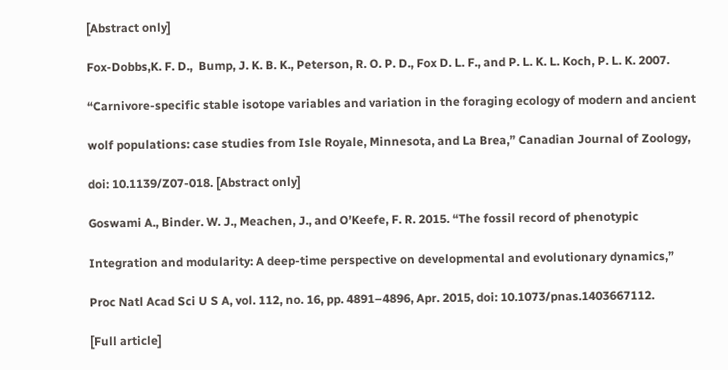[Abstract only]

Fox-Dobbs,K. F. D.,  Bump, J. K. B. K., Peterson, R. O. P. D., Fox D. L. F., and P. L. K. L. Koch, P. L. K. 2007.

“Carnivore-specific stable isotope variables and variation in the foraging ecology of modern and ancient

wolf populations: case studies from Isle Royale, Minnesota, and La Brea,” Canadian Journal of Zoology,

doi: 10.1139/Z07-018. [Abstract only]

Goswami A., Binder. W. J., Meachen, J., and O’Keefe, F. R. 2015. “The fossil record of phenotypic

Integration and modularity: A deep-time perspective on developmental and evolutionary dynamics,”

Proc Natl Acad Sci U S A, vol. 112, no. 16, pp. 4891–4896, Apr. 2015, doi: 10.1073/pnas.1403667112.

[Full article]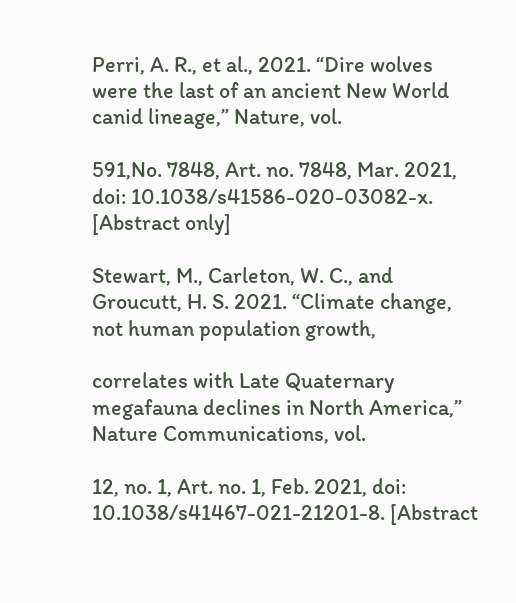Perri, A. R., et al., 2021. “Dire wolves were the last of an ancient New World canid lineage,” Nature, vol.

591,No. 7848, Art. no. 7848, Mar. 2021, doi: 10.1038/s41586-020-03082-x. [Abstract only]

Stewart, M., Carleton, W. C., and Groucutt, H. S. 2021. “Climate change, not human population growth,

correlates with Late Quaternary megafauna declines in North America,” Nature Communications, vol.

12, no. 1, Art. no. 1, Feb. 2021, doi: 10.1038/s41467-021-21201-8. [Abstract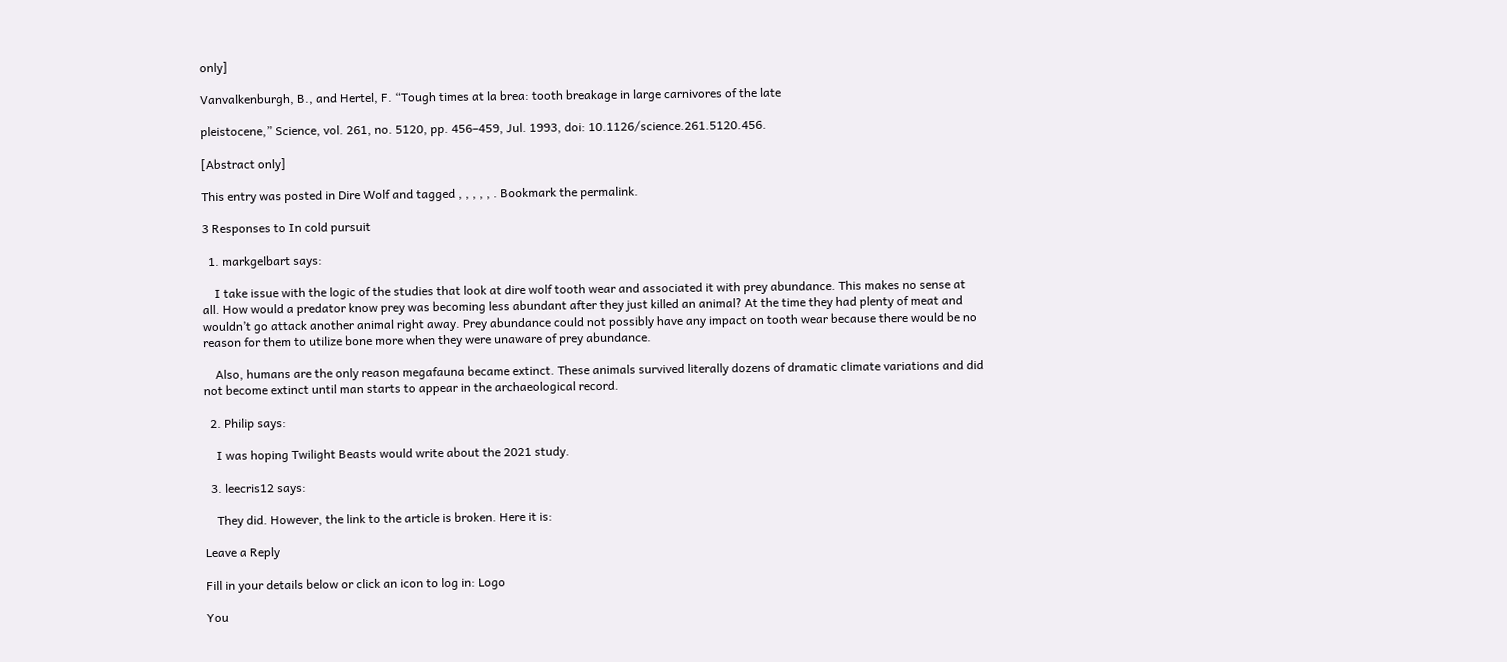only]

Vanvalkenburgh, B., and Hertel, F. “Tough times at la brea: tooth breakage in large carnivores of the late

pleistocene,” Science, vol. 261, no. 5120, pp. 456–459, Jul. 1993, doi: 10.1126/science.261.5120.456.

[Abstract only]

This entry was posted in Dire Wolf and tagged , , , , , . Bookmark the permalink.

3 Responses to In cold pursuit

  1. markgelbart says:

    I take issue with the logic of the studies that look at dire wolf tooth wear and associated it with prey abundance. This makes no sense at all. How would a predator know prey was becoming less abundant after they just killed an animal? At the time they had plenty of meat and wouldn’t go attack another animal right away. Prey abundance could not possibly have any impact on tooth wear because there would be no reason for them to utilize bone more when they were unaware of prey abundance.

    Also, humans are the only reason megafauna became extinct. These animals survived literally dozens of dramatic climate variations and did not become extinct until man starts to appear in the archaeological record.

  2. Philip says:

    I was hoping Twilight Beasts would write about the 2021 study.

  3. leecris12 says:

    They did. However, the link to the article is broken. Here it is:

Leave a Reply

Fill in your details below or click an icon to log in: Logo

You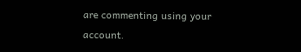are commenting using your account.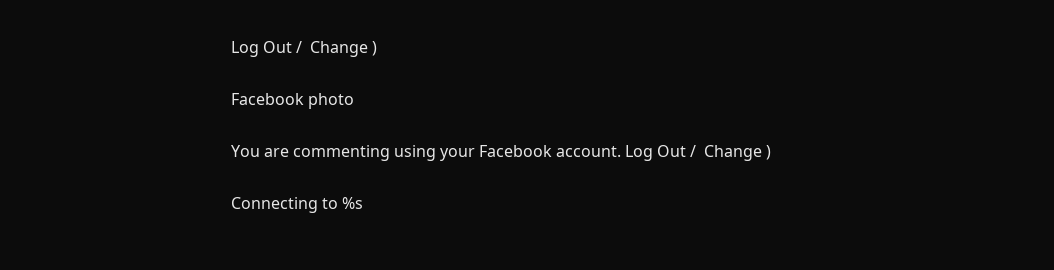Log Out /  Change )

Facebook photo

You are commenting using your Facebook account. Log Out /  Change )

Connecting to %s